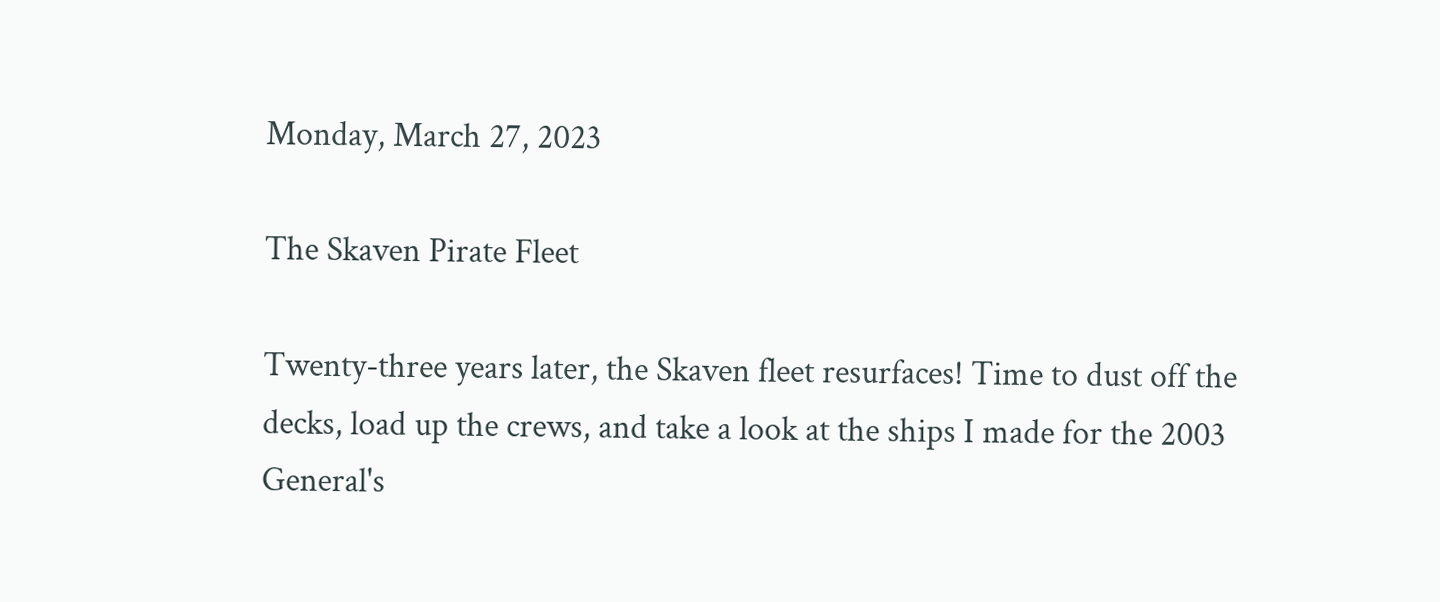Monday, March 27, 2023

The Skaven Pirate Fleet

Twenty-three years later, the Skaven fleet resurfaces! Time to dust off the decks, load up the crews, and take a look at the ships I made for the 2003 General's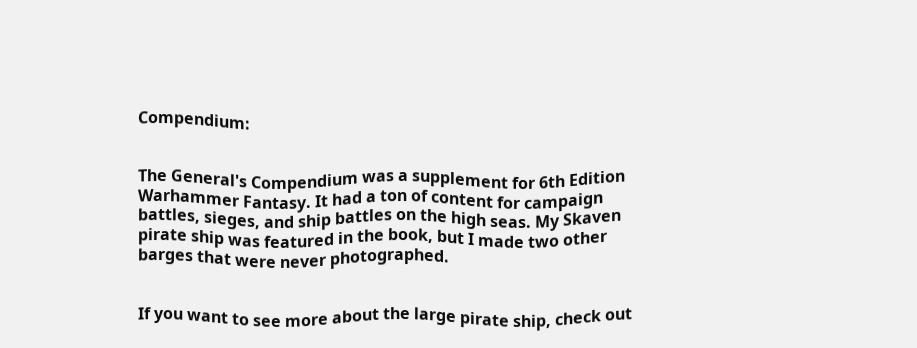Compendium:


The General's Compendium was a supplement for 6th Edition Warhammer Fantasy. It had a ton of content for campaign battles, sieges, and ship battles on the high seas. My Skaven pirate ship was featured in the book, but I made two other barges that were never photographed.


If you want to see more about the large pirate ship, check out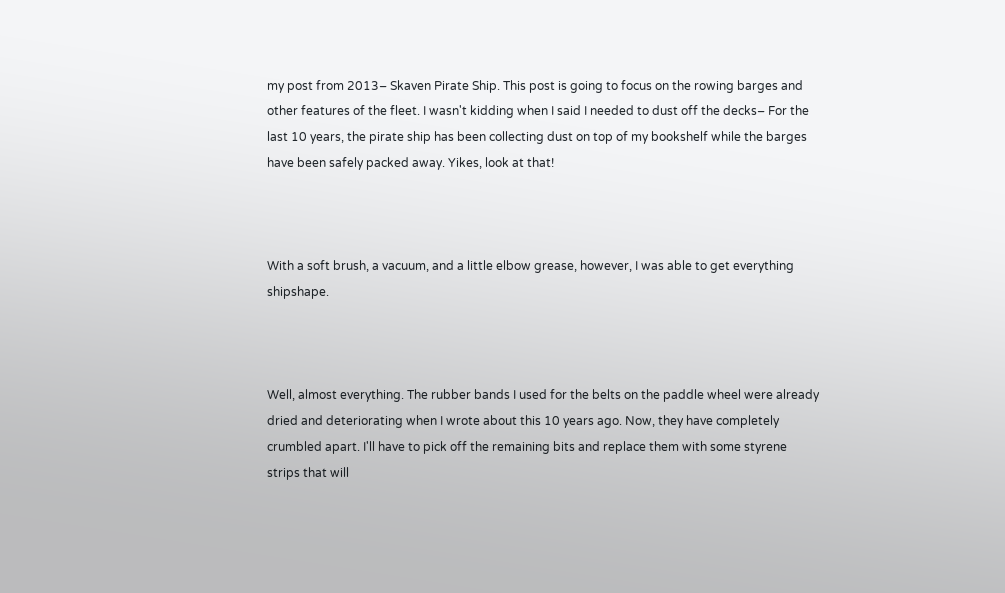my post from 2013– Skaven Pirate Ship. This post is going to focus on the rowing barges and other features of the fleet. I wasn't kidding when I said I needed to dust off the decks– For the last 10 years, the pirate ship has been collecting dust on top of my bookshelf while the barges have been safely packed away. Yikes, look at that!



With a soft brush, a vacuum, and a little elbow grease, however, I was able to get everything shipshape.



Well, almost everything. The rubber bands I used for the belts on the paddle wheel were already dried and deteriorating when I wrote about this 10 years ago. Now, they have completely crumbled apart. I'll have to pick off the remaining bits and replace them with some styrene strips that will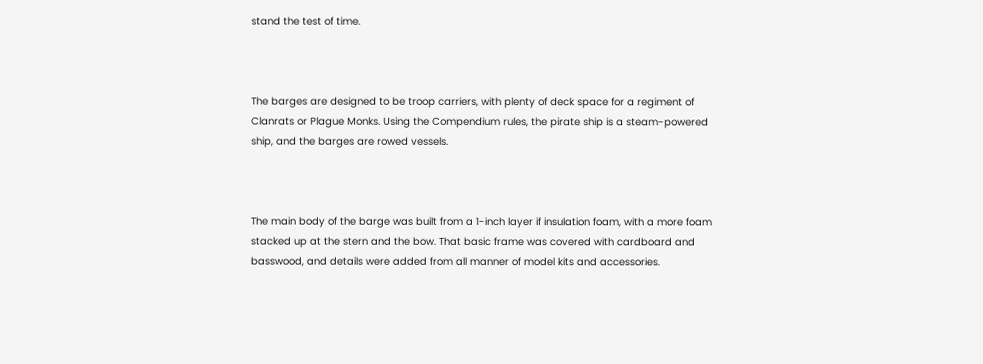stand the test of time.



The barges are designed to be troop carriers, with plenty of deck space for a regiment of Clanrats or Plague Monks. Using the Compendium rules, the pirate ship is a steam-powered ship, and the barges are rowed vessels.



The main body of the barge was built from a 1-inch layer if insulation foam, with a more foam stacked up at the stern and the bow. That basic frame was covered with cardboard and basswood, and details were added from all manner of model kits and accessories.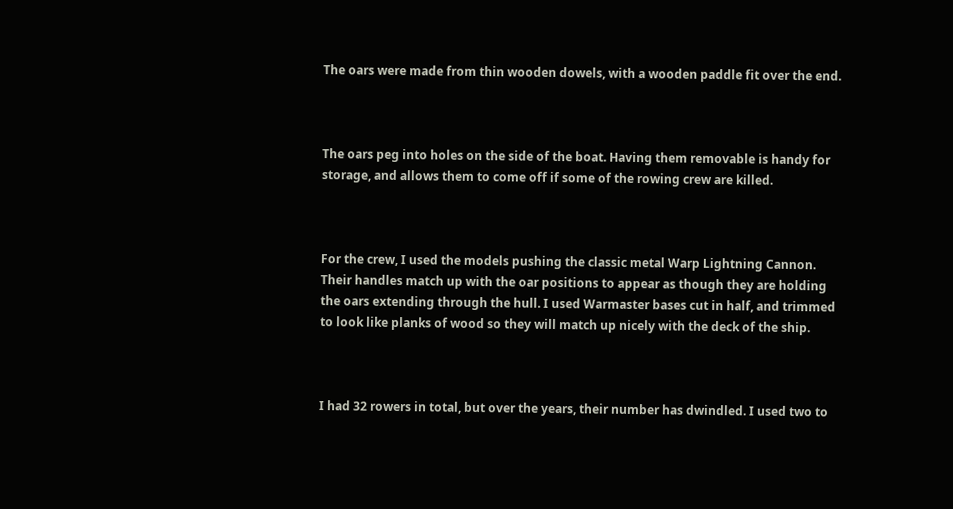The oars were made from thin wooden dowels, with a wooden paddle fit over the end.



The oars peg into holes on the side of the boat. Having them removable is handy for storage, and allows them to come off if some of the rowing crew are killed.



For the crew, I used the models pushing the classic metal Warp Lightning Cannon. Their handles match up with the oar positions to appear as though they are holding the oars extending through the hull. I used Warmaster bases cut in half, and trimmed to look like planks of wood so they will match up nicely with the deck of the ship.



I had 32 rowers in total, but over the years, their number has dwindled. I used two to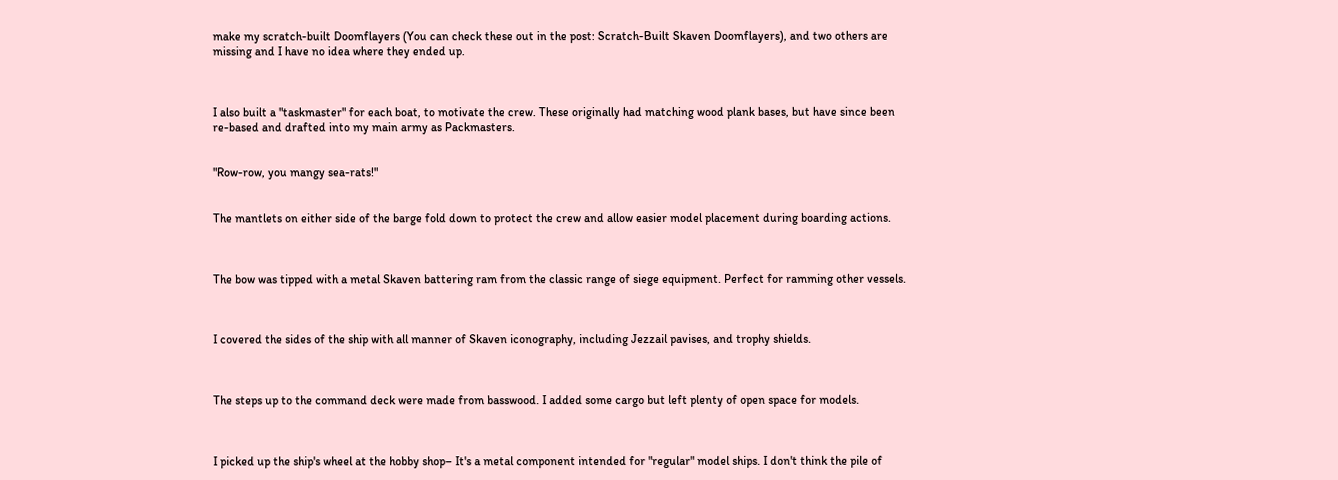make my scratch-built Doomflayers (You can check these out in the post: Scratch-Built Skaven Doomflayers), and two others are missing and I have no idea where they ended up.



I also built a "taskmaster" for each boat, to motivate the crew. These originally had matching wood plank bases, but have since been re-based and drafted into my main army as Packmasters.


"Row-row, you mangy sea-rats!"


The mantlets on either side of the barge fold down to protect the crew and allow easier model placement during boarding actions.



The bow was tipped with a metal Skaven battering ram from the classic range of siege equipment. Perfect for ramming other vessels.



I covered the sides of the ship with all manner of Skaven iconography, including Jezzail pavises, and trophy shields.



The steps up to the command deck were made from basswood. I added some cargo but left plenty of open space for models.



I picked up the ship's wheel at the hobby shop– It's a metal component intended for "regular" model ships. I don't think the pile of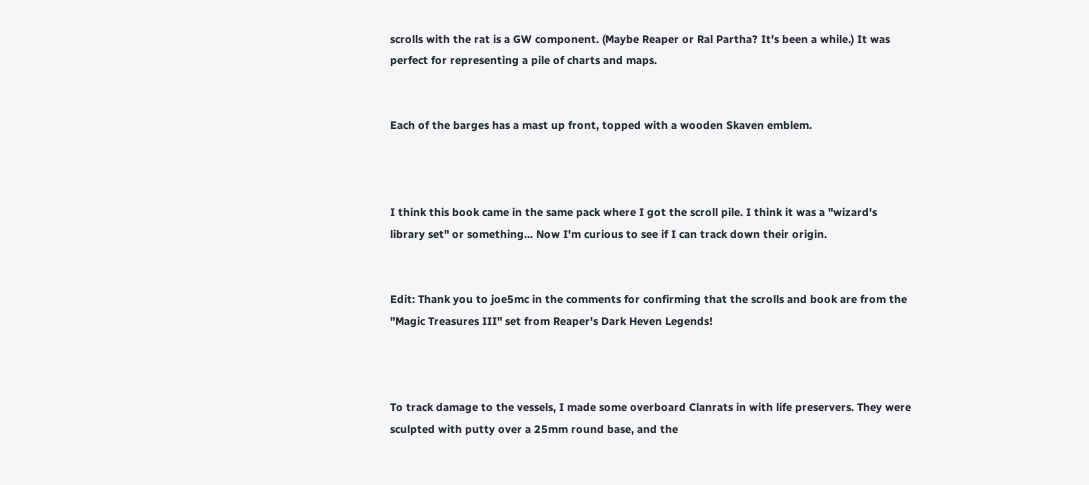scrolls with the rat is a GW component. (Maybe Reaper or Ral Partha? It's been a while.) It was perfect for representing a pile of charts and maps.


Each of the barges has a mast up front, topped with a wooden Skaven emblem.



I think this book came in the same pack where I got the scroll pile. I think it was a "wizard's library set" or something... Now I'm curious to see if I can track down their origin.


Edit: Thank you to joe5mc in the comments for confirming that the scrolls and book are from the "Magic Treasures III" set from Reaper's Dark Heven Legends!



To track damage to the vessels, I made some overboard Clanrats in with life preservers. They were sculpted with putty over a 25mm round base, and the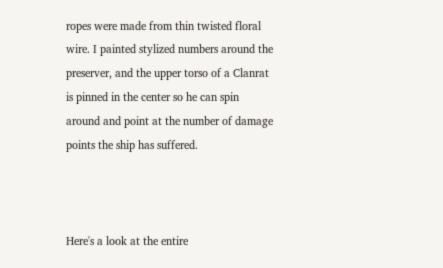ropes were made from thin twisted floral wire. I painted stylized numbers around the preserver, and the upper torso of a Clanrat is pinned in the center so he can spin around and point at the number of damage points the ship has suffered.



Here's a look at the entire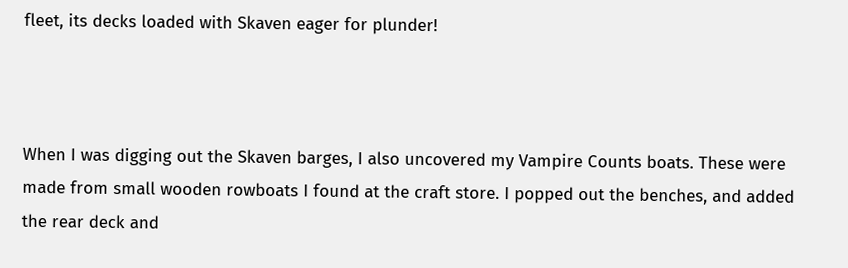fleet, its decks loaded with Skaven eager for plunder!



When I was digging out the Skaven barges, I also uncovered my Vampire Counts boats. These were made from small wooden rowboats I found at the craft store. I popped out the benches, and added the rear deck and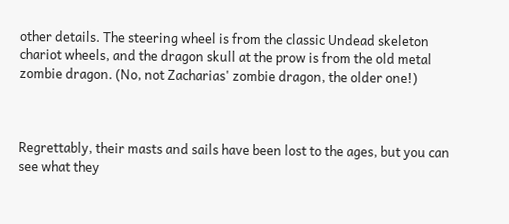other details. The steering wheel is from the classic Undead skeleton chariot wheels, and the dragon skull at the prow is from the old metal zombie dragon. (No, not Zacharias' zombie dragon, the older one!)



Regrettably, their masts and sails have been lost to the ages, but you can see what they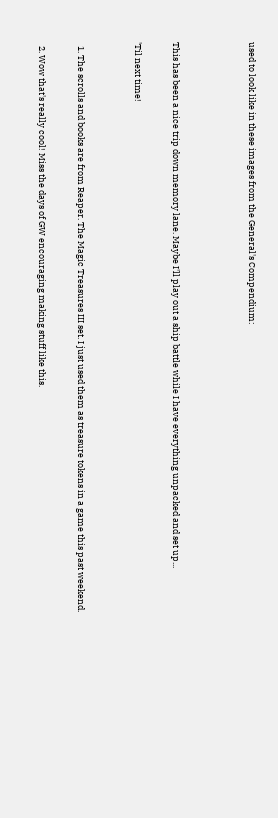used to look like in these images from the General's Compendium:



This has been a nice trip down memory lane. Maybe I'll play out a ship battle while I have everything unpacked and set up...

'Til next time!


  1. The scrolls and books are from Reaper. The Magic Treasures III set. I just used them as treasure tokens in a game this past weekend.

  2. Wow that's really cool! Miss the days of GW encouraging making stuff like this.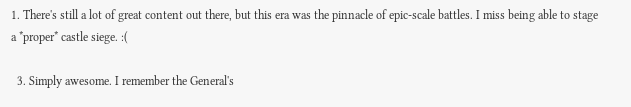1. There's still a lot of great content out there, but this era was the pinnacle of epic-scale battles. I miss being able to stage a *proper* castle siege. :(

  3. Simply awesome. I remember the General's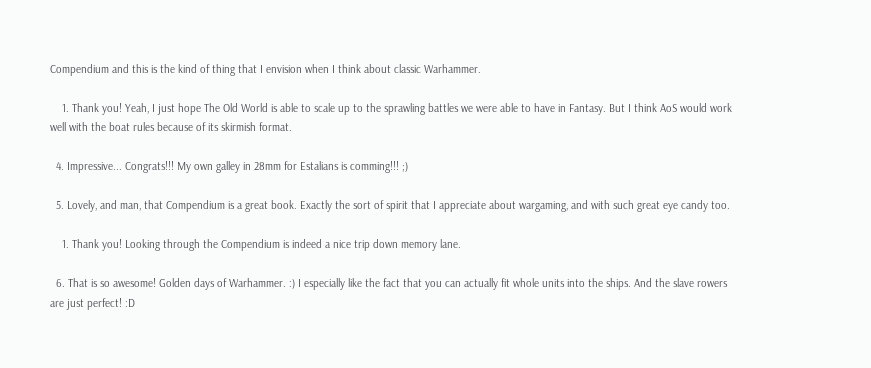Compendium and this is the kind of thing that I envision when I think about classic Warhammer.

    1. Thank you! Yeah, I just hope The Old World is able to scale up to the sprawling battles we were able to have in Fantasy. But I think AoS would work well with the boat rules because of its skirmish format.

  4. Impressive... Congrats!!! My own galley in 28mm for Estalians is comming!!! ;)

  5. Lovely, and man, that Compendium is a great book. Exactly the sort of spirit that I appreciate about wargaming, and with such great eye candy too.

    1. Thank you! Looking through the Compendium is indeed a nice trip down memory lane.

  6. That is so awesome! Golden days of Warhammer. :) I especially like the fact that you can actually fit whole units into the ships. And the slave rowers are just perfect! :D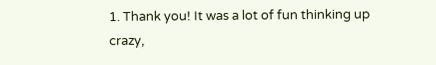1. Thank you! It was a lot of fun thinking up crazy,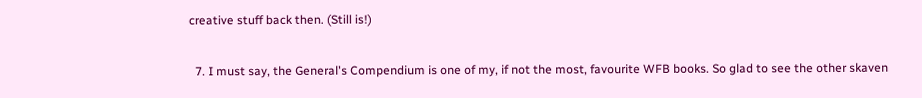creative stuff back then. (Still is!)

  7. I must say, the General's Compendium is one of my, if not the most, favourite WFB books. So glad to see the other skaven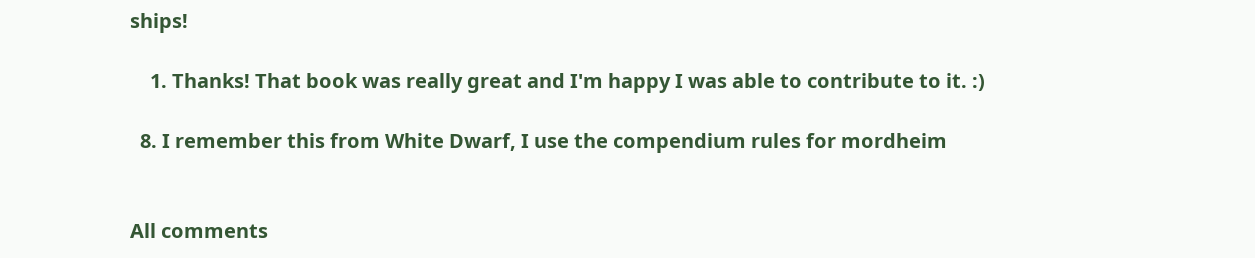ships!

    1. Thanks! That book was really great and I'm happy I was able to contribute to it. :)

  8. I remember this from White Dwarf, I use the compendium rules for mordheim


All comments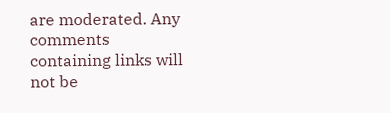are moderated. Any comments containing links will not be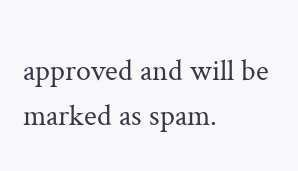approved and will be marked as spam.